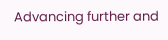Advancing further and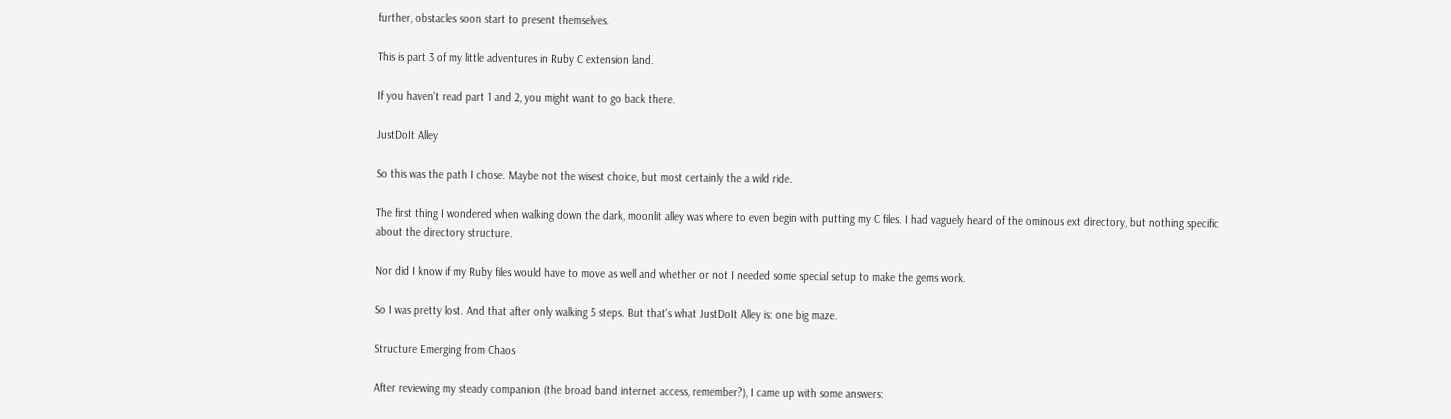further, obstacles soon start to present themselves.

This is part 3 of my little adventures in Ruby C extension land.

If you haven't read part 1 and 2, you might want to go back there.

JustDoIt Alley

So this was the path I chose. Maybe not the wisest choice, but most certainly the a wild ride.

The first thing I wondered when walking down the dark, moonlit alley was where to even begin with putting my C files. I had vaguely heard of the ominous ext directory, but nothing specific about the directory structure.

Nor did I know if my Ruby files would have to move as well and whether or not I needed some special setup to make the gems work.

So I was pretty lost. And that after only walking 5 steps. But that's what JustDoIt Alley is: one big maze.

Structure Emerging from Chaos

After reviewing my steady companion (the broad band internet access, remember?), I came up with some answers: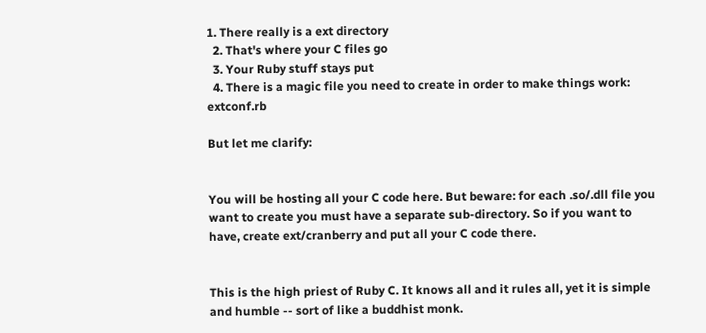1. There really is a ext directory
  2. That's where your C files go
  3. Your Ruby stuff stays put
  4. There is a magic file you need to create in order to make things work: extconf.rb

But let me clarify:


You will be hosting all your C code here. But beware: for each .so/.dll file you want to create you must have a separate sub-directory. So if you want to have, create ext/cranberry and put all your C code there.


This is the high priest of Ruby C. It knows all and it rules all, yet it is simple and humble -- sort of like a buddhist monk.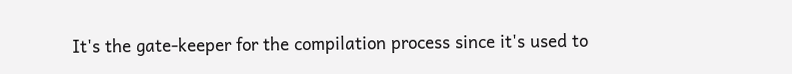It's the gate-keeper for the compilation process since it's used to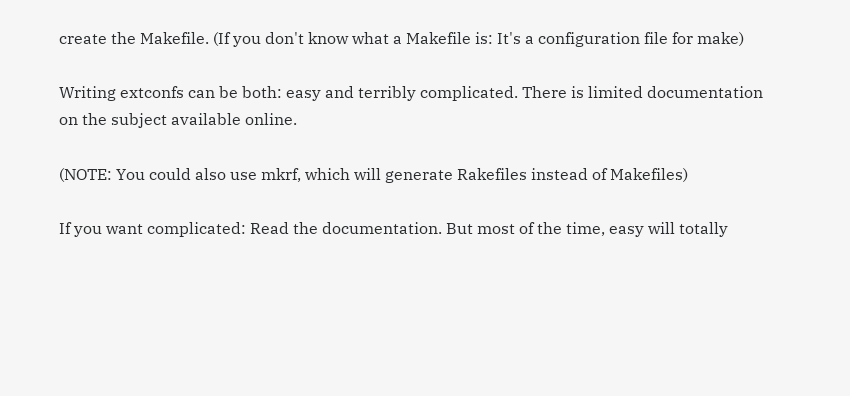create the Makefile. (If you don't know what a Makefile is: It's a configuration file for make)

Writing extconfs can be both: easy and terribly complicated. There is limited documentation on the subject available online.

(NOTE: You could also use mkrf, which will generate Rakefiles instead of Makefiles)

If you want complicated: Read the documentation. But most of the time, easy will totally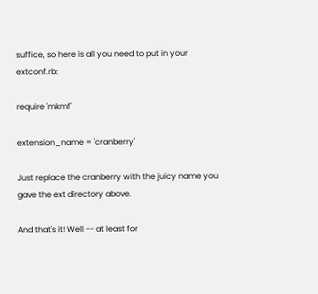suffice, so here is all you need to put in your extconf.rb:

require 'mkmf'

extension_name = 'cranberry'

Just replace the cranberry with the juicy name you gave the ext directory above.

And that's it! Well -- at least for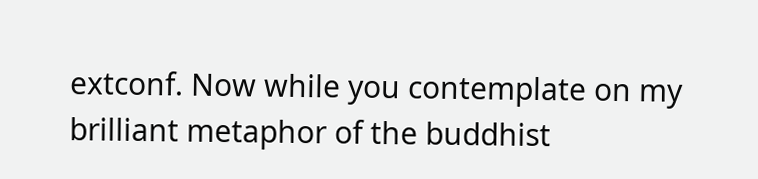extconf. Now while you contemplate on my brilliant metaphor of the buddhist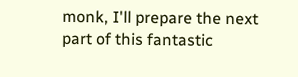monk, I'll prepare the next part of this fantastic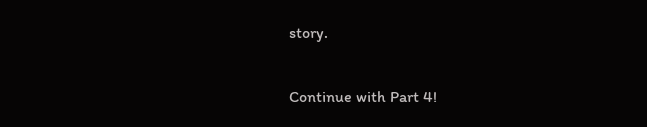story.

Continue with Part 4!